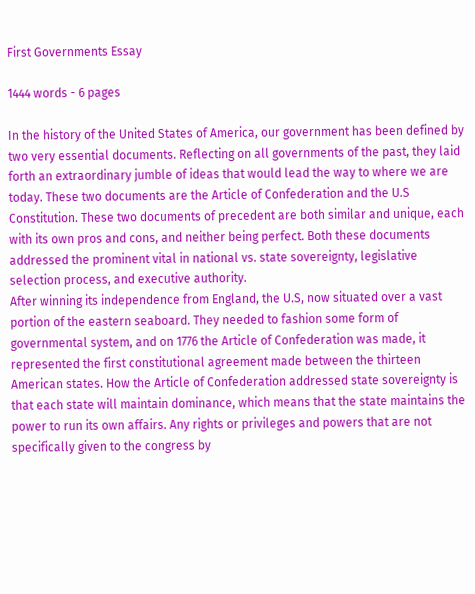First Governments Essay

1444 words - 6 pages

In the history of the United States of America, our government has been defined by two very essential documents. Reflecting on all governments of the past, they laid forth an extraordinary jumble of ideas that would lead the way to where we are today. These two documents are the Article of Confederation and the U.S Constitution. These two documents of precedent are both similar and unique, each with its own pros and cons, and neither being perfect. Both these documents addressed the prominent vital in national vs. state sovereignty, legislative selection process, and executive authority.
After winning its independence from England, the U.S, now situated over a vast portion of the eastern seaboard. They needed to fashion some form of governmental system, and on 1776 the Article of Confederation was made, it represented the first constitutional agreement made between the thirteen American states. How the Article of Confederation addressed state sovereignty is that each state will maintain dominance, which means that the state maintains the power to run its own affairs. Any rights or privileges and powers that are not specifically given to the congress by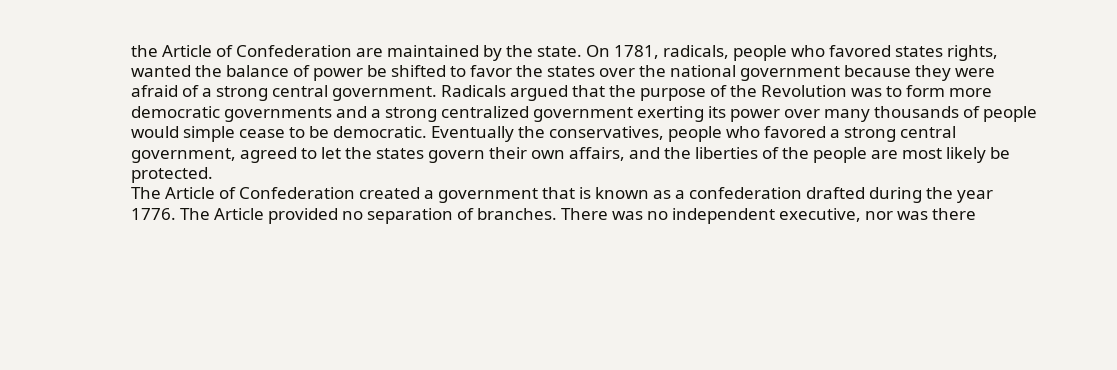the Article of Confederation are maintained by the state. On 1781, radicals, people who favored states rights, wanted the balance of power be shifted to favor the states over the national government because they were afraid of a strong central government. Radicals argued that the purpose of the Revolution was to form more democratic governments and a strong centralized government exerting its power over many thousands of people would simple cease to be democratic. Eventually the conservatives, people who favored a strong central government, agreed to let the states govern their own affairs, and the liberties of the people are most likely be protected.
The Article of Confederation created a government that is known as a confederation drafted during the year 1776. The Article provided no separation of branches. There was no independent executive, nor was there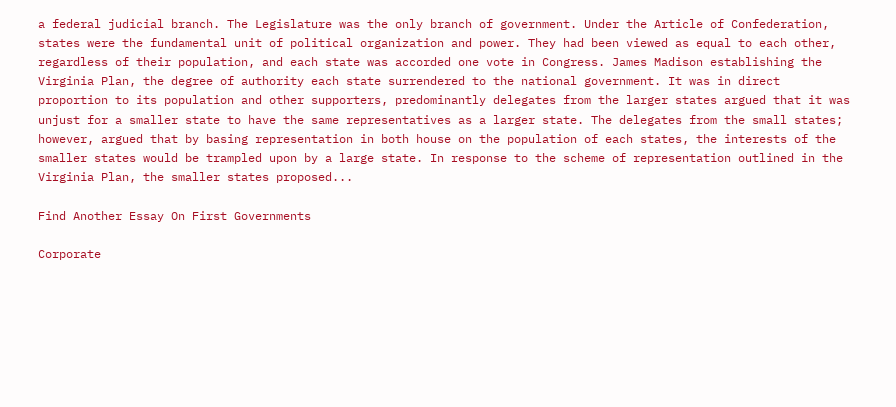a federal judicial branch. The Legislature was the only branch of government. Under the Article of Confederation, states were the fundamental unit of political organization and power. They had been viewed as equal to each other, regardless of their population, and each state was accorded one vote in Congress. James Madison establishing the Virginia Plan, the degree of authority each state surrendered to the national government. It was in direct proportion to its population and other supporters, predominantly delegates from the larger states argued that it was unjust for a smaller state to have the same representatives as a larger state. The delegates from the small states; however, argued that by basing representation in both house on the population of each states, the interests of the smaller states would be trampled upon by a large state. In response to the scheme of representation outlined in the Virginia Plan, the smaller states proposed...

Find Another Essay On First Governments

Corporate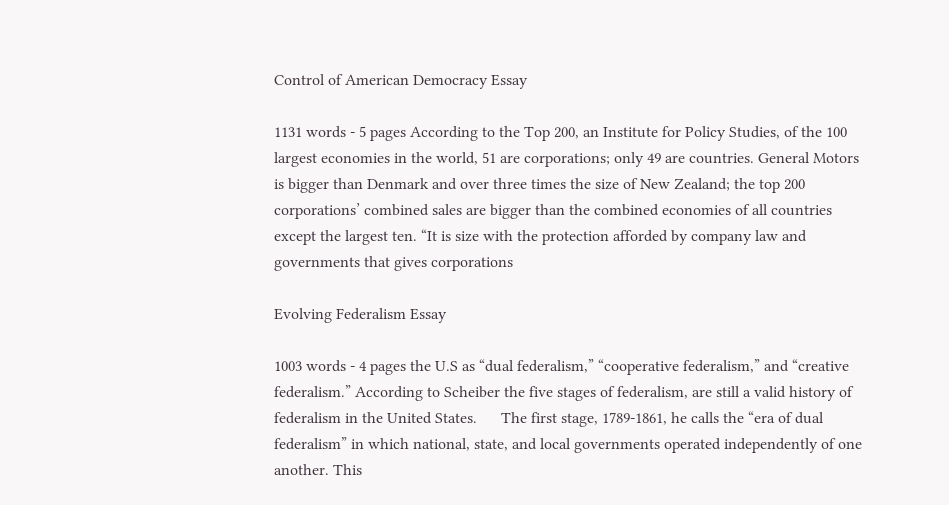Control of American Democracy Essay

1131 words - 5 pages According to the Top 200, an Institute for Policy Studies, of the 100 largest economies in the world, 51 are corporations; only 49 are countries. General Motors is bigger than Denmark and over three times the size of New Zealand; the top 200 corporations’ combined sales are bigger than the combined economies of all countries except the largest ten. “It is size with the protection afforded by company law and governments that gives corporations

Evolving Federalism Essay

1003 words - 4 pages the U.S as “dual federalism,” “cooperative federalism,” and “creative federalism.” According to Scheiber the five stages of federalism, are still a valid history of federalism in the United States.      The first stage, 1789-1861, he calls the “era of dual federalism” in which national, state, and local governments operated independently of one another. This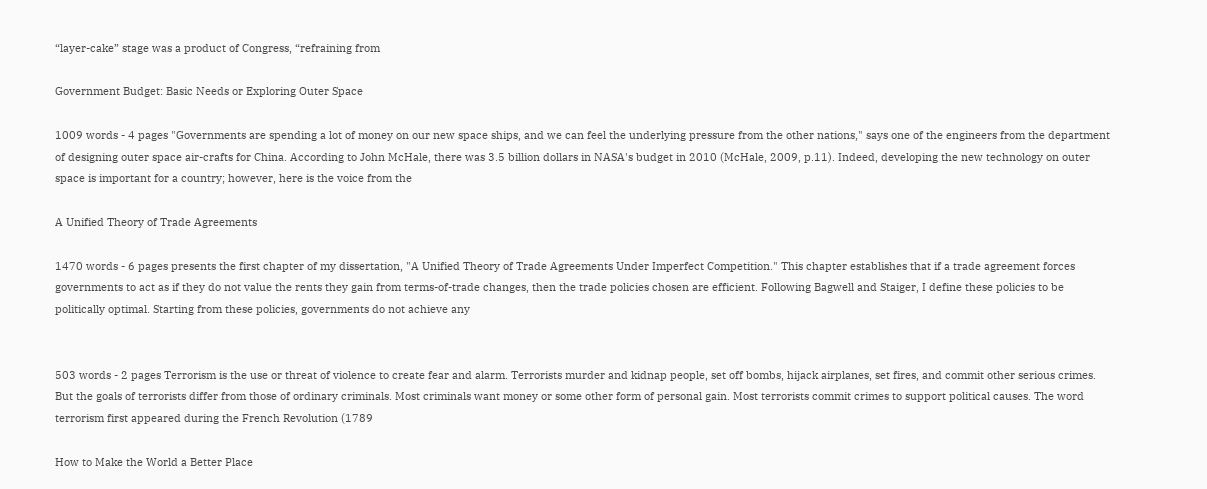“layer-cake” stage was a product of Congress, “refraining from

Government Budget: Basic Needs or Exploring Outer Space

1009 words - 4 pages "Governments are spending a lot of money on our new space ships, and we can feel the underlying pressure from the other nations," says one of the engineers from the department of designing outer space air-crafts for China. According to John McHale, there was 3.5 billion dollars in NASA's budget in 2010 (McHale, 2009, p.11). Indeed, developing the new technology on outer space is important for a country; however, here is the voice from the

A Unified Theory of Trade Agreements

1470 words - 6 pages presents the first chapter of my dissertation, "A Unified Theory of Trade Agreements Under Imperfect Competition." This chapter establishes that if a trade agreement forces governments to act as if they do not value the rents they gain from terms-of-trade changes, then the trade policies chosen are efficient. Following Bagwell and Staiger, I define these policies to be politically optimal. Starting from these policies, governments do not achieve any


503 words - 2 pages Terrorism is the use or threat of violence to create fear and alarm. Terrorists murder and kidnap people, set off bombs, hijack airplanes, set fires, and commit other serious crimes. But the goals of terrorists differ from those of ordinary criminals. Most criminals want money or some other form of personal gain. Most terrorists commit crimes to support political causes. The word terrorism first appeared during the French Revolution (1789

How to Make the World a Better Place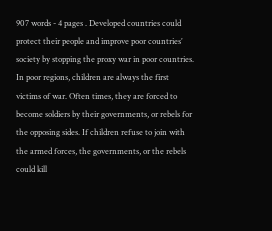907 words - 4 pages . Developed countries could protect their people and improve poor countries’ society by stopping the proxy war in poor countries. In poor regions, children are always the first victims of war. Often times, they are forced to become soldiers by their governments, or rebels for the opposing sides. If children refuse to join with the armed forces, the governments, or the rebels could kill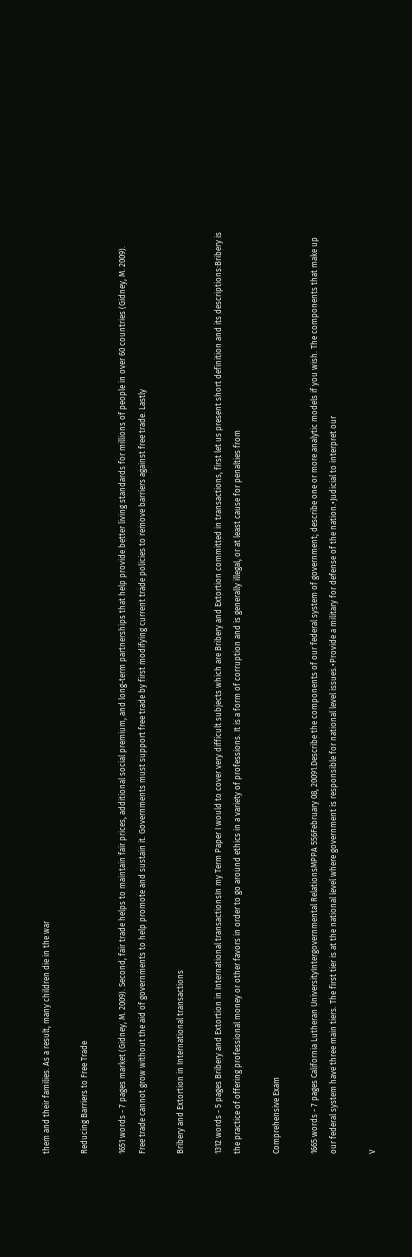them and their families. As a result, many children die in the war

Reducing Barriers to Free Trade

1651 words - 7 pages market (Gidney, M. 2009). Second, fair trade helps to maintain fair prices, additional social premium, and long-term partnerships that help provide better living standards for millions of people in over 60 countries (Gidney, M. 2009). Free trade cannot grow without the aid of governments to help promote and sustain it. Governments must support free trade by first modifying current trade policies to remove barriers against free trade. Lastly

Bribery and Extortion in International transactions

1312 words - 5 pages Bribery and Extortion in International transactionsIn my Term Paper I would to cover very difficult subjects which are Bribery and Extortion committed in transactions, first let us present short definition and its descriptions:Bribery is the practice of offering professional money or other favors in order to go around ethics in a variety of professions. It is a form of corruption and is generally illegal, or at least cause for penalties from

Comprehensive Exam

1665 words - 7 pages California Lutheran UniversityIntergovernmental RelationsMPPA 556February 08, 20091.Describe the components of our federal system of government; describe one or more analytic models if you wish. The components that make up our federal system have three main tiers. The first tier is at the national level where government is responsible for national level issues.•Provide a military for defense of the nation.•Judicial to interpret our

V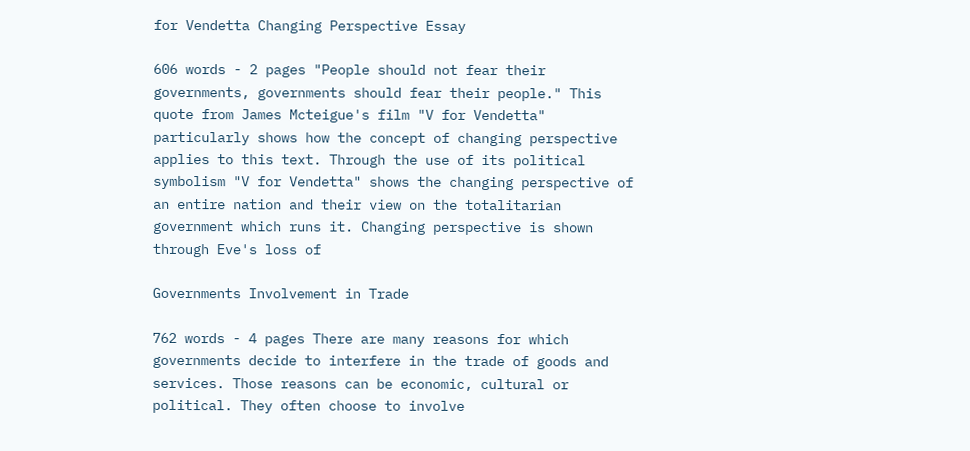for Vendetta Changing Perspective Essay

606 words - 2 pages "People should not fear their governments, governments should fear their people." This quote from James Mcteigue's film "V for Vendetta" particularly shows how the concept of changing perspective applies to this text. Through the use of its political symbolism "V for Vendetta" shows the changing perspective of an entire nation and their view on the totalitarian government which runs it. Changing perspective is shown through Eve's loss of

Governments Involvement in Trade

762 words - 4 pages There are many reasons for which governments decide to interfere in the trade of goods and services. Those reasons can be economic, cultural or political. They often choose to involve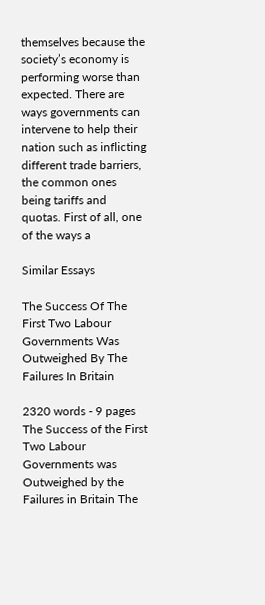themselves because the society’s economy is performing worse than expected. There are ways governments can intervene to help their nation such as inflicting different trade barriers, the common ones being tariffs and quotas. First of all, one of the ways a

Similar Essays

The Success Of The First Two Labour Governments Was Outweighed By The Failures In Britain

2320 words - 9 pages The Success of the First Two Labour Governments was Outweighed by the Failures in Britain The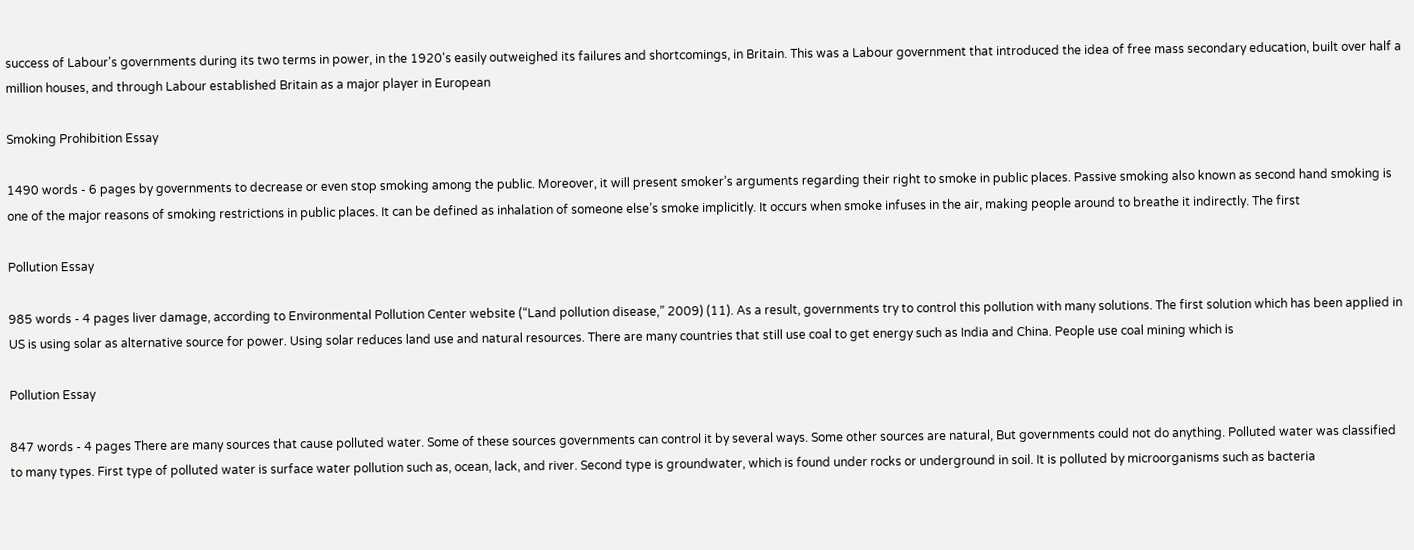success of Labour's governments during its two terms in power, in the 1920's easily outweighed its failures and shortcomings, in Britain. This was a Labour government that introduced the idea of free mass secondary education, built over half a million houses, and through Labour established Britain as a major player in European

Smoking Prohibition Essay

1490 words - 6 pages by governments to decrease or even stop smoking among the public. Moreover, it will present smoker’s arguments regarding their right to smoke in public places. Passive smoking also known as second hand smoking is one of the major reasons of smoking restrictions in public places. It can be defined as inhalation of someone else’s smoke implicitly. It occurs when smoke infuses in the air, making people around to breathe it indirectly. The first

Pollution Essay

985 words - 4 pages liver damage, according to Environmental Pollution Center website (“Land pollution disease,” 2009) (11). As a result, governments try to control this pollution with many solutions. The first solution which has been applied in US is using solar as alternative source for power. Using solar reduces land use and natural resources. There are many countries that still use coal to get energy such as India and China. People use coal mining which is

Pollution Essay

847 words - 4 pages There are many sources that cause polluted water. Some of these sources governments can control it by several ways. Some other sources are natural, But governments could not do anything. Polluted water was classified to many types. First type of polluted water is surface water pollution such as, ocean, lack, and river. Second type is groundwater, which is found under rocks or underground in soil. It is polluted by microorganisms such as bacteria